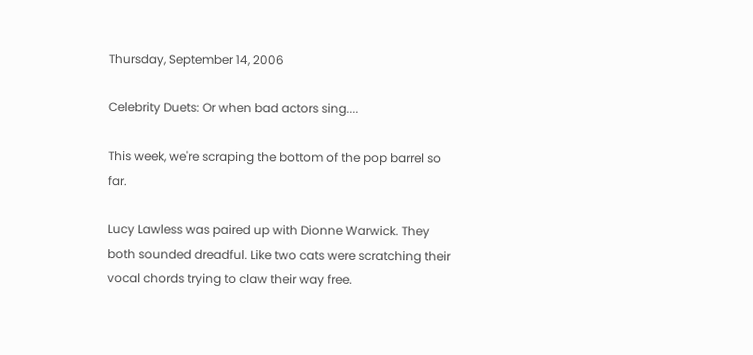Thursday, September 14, 2006

Celebrity Duets: Or when bad actors sing....

This week, we're scraping the bottom of the pop barrel so far.

Lucy Lawless was paired up with Dionne Warwick. They both sounded dreadful. Like two cats were scratching their vocal chords trying to claw their way free.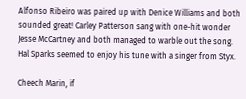Alfonso Ribeiro was paired up with Denice Williams and both sounded great! Carley Patterson sang with one-hit wonder Jesse McCartney and both managed to warble out the song. Hal Sparks seemed to enjoy his tune with a singer from Styx.

Cheech Marin, if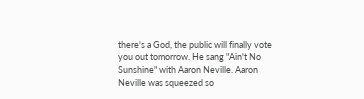there's a God, the public will finally vote you out tomorrow. He sang "Ain't No Sunshine" with Aaron Neville. Aaron Neville was squeezed so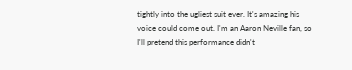tightly into the ugliest suit ever. It's amazing his voice could come out. I'm an Aaron Neville fan, so I'll pretend this performance didn't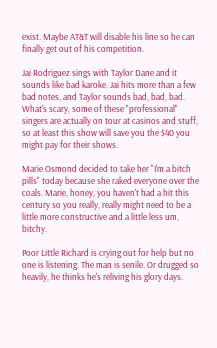exist. Maybe AT&T will disable his line so he can finally get out of his competition.

Jai Rodriguez sings with Taylor Dane and it sounds like bad karoke. Jai hits more than a few bad notes, and Taylor sounds bad, bad, bad. What's scary, some of these "professional" singers are actually on tour at casinos and stuff, so at least this show will save you the $40 you might pay for their shows.

Marie Osmond decided to take her "I'm a bitch pills" today because she raked everyone over the coals. Marie, honey, you haven't had a hit this century so you really, really might need to be a little more constructive and a little less um, bitchy.

Poor Little Richard is crying out for help but no one is listening. The man is senile. Or drugged so heavily, he thinks he's reliving his glory days.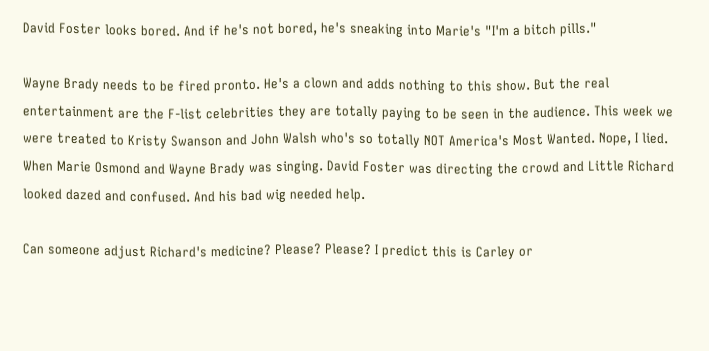David Foster looks bored. And if he's not bored, he's sneaking into Marie's "I'm a bitch pills."

Wayne Brady needs to be fired pronto. He's a clown and adds nothing to this show. But the real entertainment are the F-list celebrities they are totally paying to be seen in the audience. This week we were treated to Kristy Swanson and John Walsh who's so totally NOT America's Most Wanted. Nope, I lied. When Marie Osmond and Wayne Brady was singing. David Foster was directing the crowd and Little Richard looked dazed and confused. And his bad wig needed help.

Can someone adjust Richard's medicine? Please? Please? I predict this is Carley or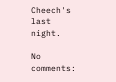Cheech's last night.

No comments: